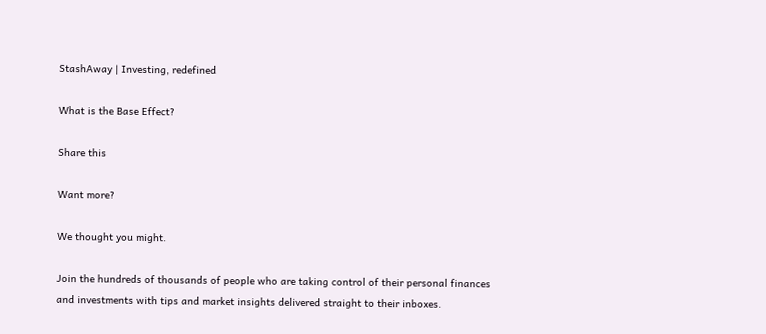StashAway | Investing, redefined

What is the Base Effect?

Share this

Want more?

We thought you might.

Join the hundreds of thousands of people who are taking control of their personal finances and investments with tips and market insights delivered straight to their inboxes.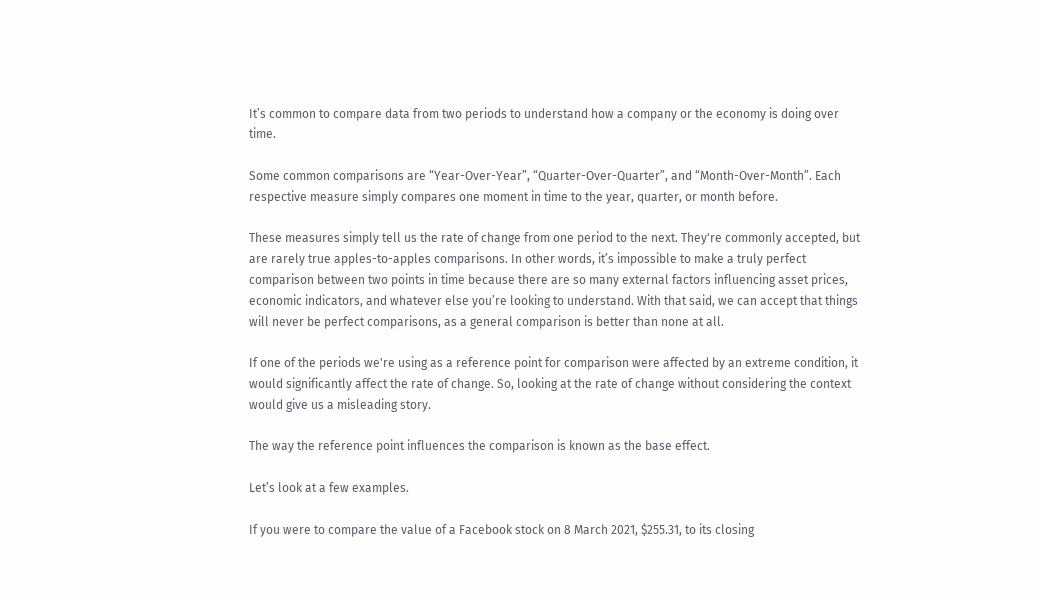It’s common to compare data from two periods to understand how a company or the economy is doing over time.

Some common comparisons are “Year-Over-Year”, “Quarter-Over-Quarter”, and “Month-Over-Month”. Each respective measure simply compares one moment in time to the year, quarter, or month before.

These measures simply tell us the rate of change from one period to the next. They're commonly accepted, but are rarely true apples-to-apples comparisons. In other words, it’s impossible to make a truly perfect comparison between two points in time because there are so many external factors influencing asset prices, economic indicators, and whatever else you’re looking to understand. With that said, we can accept that things will never be perfect comparisons, as a general comparison is better than none at all.

If one of the periods we're using as a reference point for comparison were affected by an extreme condition, it would significantly affect the rate of change. So, looking at the rate of change without considering the context would give us a misleading story.

The way the reference point influences the comparison is known as the base effect.

Let’s look at a few examples.

If you were to compare the value of a Facebook stock on 8 March 2021, $255.31, to its closing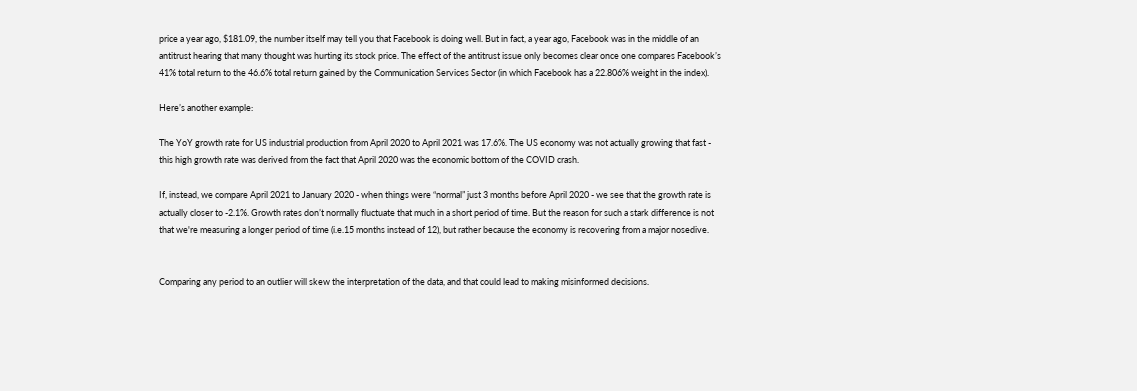price a year ago, $181.09, the number itself may tell you that Facebook is doing well. But in fact, a year ago, Facebook was in the middle of an antitrust hearing that many thought was hurting its stock price. The effect of the antitrust issue only becomes clear once one compares Facebook’s 41% total return to the 46.6% total return gained by the Communication Services Sector (in which Facebook has a 22.806% weight in the index).

Here’s another example:

The YoY growth rate for US industrial production from April 2020 to April 2021 was 17.6%. The US economy was not actually growing that fast - this high growth rate was derived from the fact that April 2020 was the economic bottom of the COVID crash.

If, instead, we compare April 2021 to January 2020 - when things were “normal” just 3 months before April 2020 - we see that the growth rate is actually closer to -2.1%. Growth rates don’t normally fluctuate that much in a short period of time. But the reason for such a stark difference is not that we're measuring a longer period of time (i.e.15 months instead of 12), but rather because the economy is recovering from a major nosedive.


Comparing any period to an outlier will skew the interpretation of the data, and that could lead to making misinformed decisions.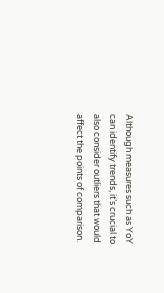Although measures such as YoY can identify trends, it’s crucial to also consider outliers that would affect the points of comparison.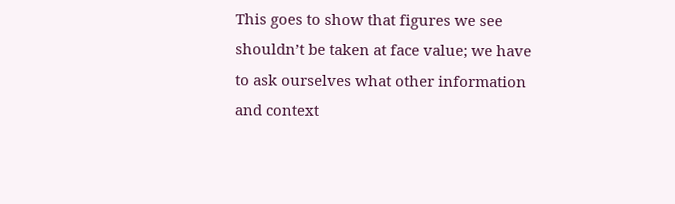This goes to show that figures we see shouldn’t be taken at face value; we have to ask ourselves what other information and context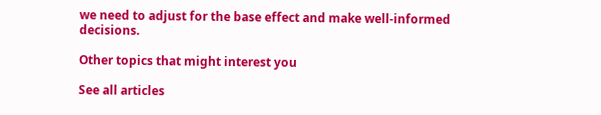we need to adjust for the base effect and make well-informed decisions.

Other topics that might interest you

See all articles